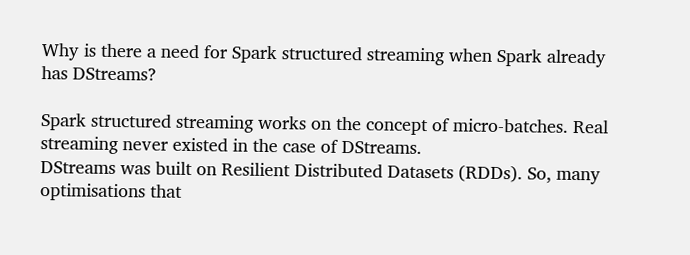Why is there a need for Spark structured streaming when Spark already has DStreams?

Spark structured streaming works on the concept of micro-batches. Real streaming never existed in the case of DStreams.
DStreams was built on Resilient Distributed Datasets (RDDs). So, many optimisations that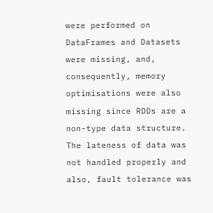were performed on DataFrames and Datasets were missing, and, consequently, memory optimisations were also missing since RDDs are a non-type data structure.
The lateness of data was not handled properly and also, fault tolerance was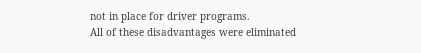not in place for driver programs.
All of these disadvantages were eliminated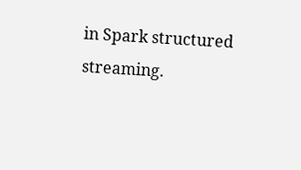in Spark structured streaming.